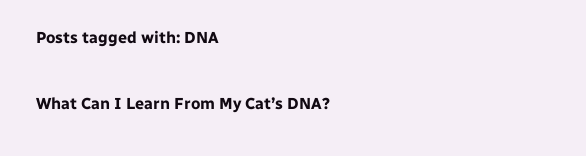Posts tagged with: DNA

What Can I Learn From My Cat’s DNA?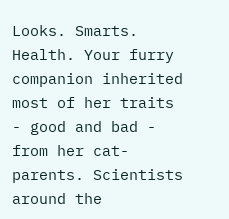Looks. Smarts. Health. Your furry companion inherited most of her traits - good and bad - from her cat-parents. Scientists around the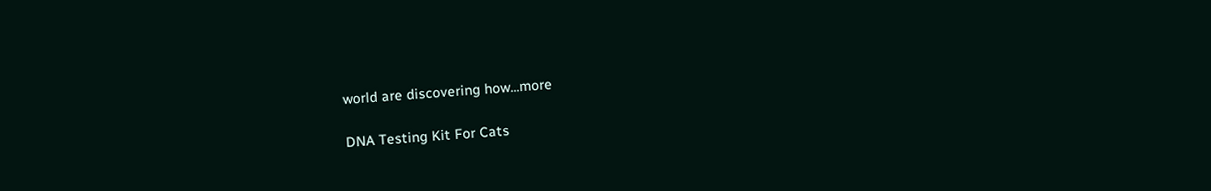world are discovering how...more

DNA Testing Kit For Cats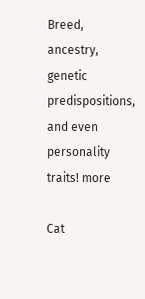Breed, ancestry, genetic predispositions, and even personality traits! more

Cat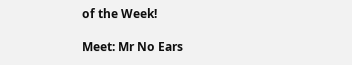of the Week!

Meet: Mr No Ears